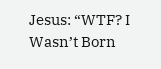Jesus: “WTF? I Wasn’t Born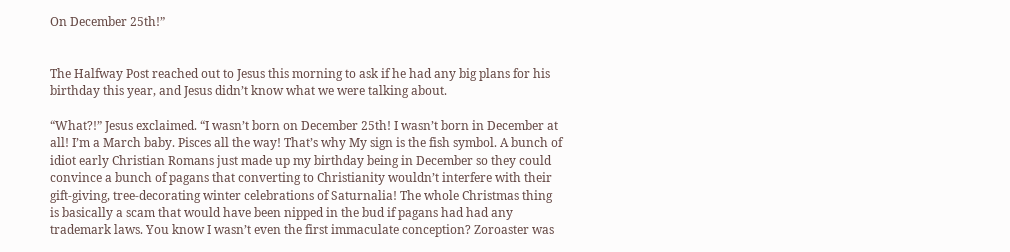On December 25th!”


The Halfway Post reached out to Jesus this morning to ask if he had any big plans for his birthday this year, and Jesus didn’t know what we were talking about.

“What?!” Jesus exclaimed. “I wasn’t born on December 25th! I wasn’t born in December at all! I’m a March baby. Pisces all the way! That’s why My sign is the fish symbol. A bunch of idiot early Christian Romans just made up my birthday being in December so they could convince a bunch of pagans that converting to Christianity wouldn’t interfere with their gift-giving, tree-decorating winter celebrations of Saturnalia! The whole Christmas thing is basically a scam that would have been nipped in the bud if pagans had had any trademark laws. You know I wasn’t even the first immaculate conception? Zoroaster was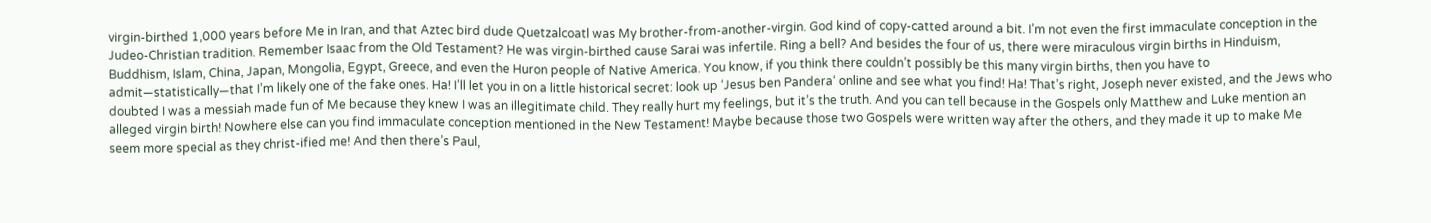virgin-birthed 1,000 years before Me in Iran, and that Aztec bird dude Quetzalcoatl was My brother-from-another-virgin. God kind of copy-catted around a bit. I’m not even the first immaculate conception in the Judeo-Christian tradition. Remember Isaac from the Old Testament? He was virgin-birthed cause Sarai was infertile. Ring a bell? And besides the four of us, there were miraculous virgin births in Hinduism, Buddhism, Islam, China, Japan, Mongolia, Egypt, Greece, and even the Huron people of Native America. You know, if you think there couldn’t possibly be this many virgin births, then you have to admit—statistically—that I’m likely one of the fake ones. Ha! I’ll let you in on a little historical secret: look up ‘Jesus ben Pandera‘ online and see what you find! Ha! That’s right, Joseph never existed, and the Jews who doubted I was a messiah made fun of Me because they knew I was an illegitimate child. They really hurt my feelings, but it’s the truth. And you can tell because in the Gospels only Matthew and Luke mention an alleged virgin birth! Nowhere else can you find immaculate conception mentioned in the New Testament! Maybe because those two Gospels were written way after the others, and they made it up to make Me seem more special as they christ-ified me! And then there’s Paul,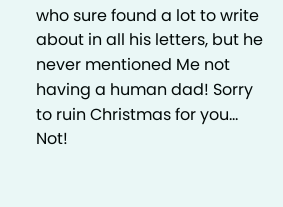who sure found a lot to write about in all his letters, but he never mentioned Me not having a human dad! Sorry to ruin Christmas for you… Not!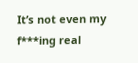It’s not even my f***ing real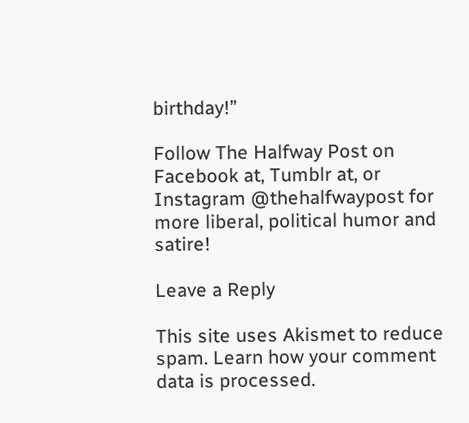birthday!”

Follow The Halfway Post on Facebook at, Tumblr at, or Instagram @thehalfwaypost for more liberal, political humor and satire!

Leave a Reply

This site uses Akismet to reduce spam. Learn how your comment data is processed.